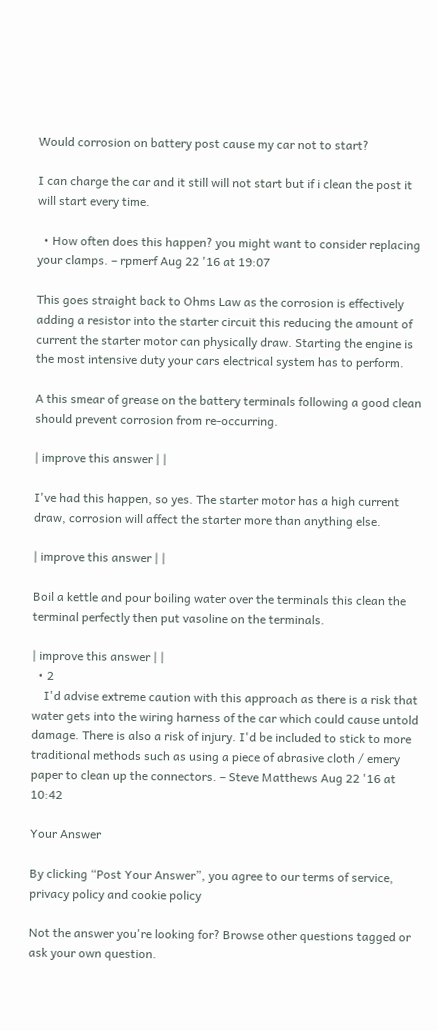Would corrosion on battery post cause my car not to start?

I can charge the car and it still will not start but if i clean the post it will start every time.

  • How often does this happen? you might want to consider replacing your clamps. – rpmerf Aug 22 '16 at 19:07

This goes straight back to Ohms Law as the corrosion is effectively adding a resistor into the starter circuit this reducing the amount of current the starter motor can physically draw. Starting the engine is the most intensive duty your cars electrical system has to perform.

A this smear of grease on the battery terminals following a good clean should prevent corrosion from re-occurring.

| improve this answer | |

I've had this happen, so yes. The starter motor has a high current draw, corrosion will affect the starter more than anything else.

| improve this answer | |

Boil a kettle and pour boiling water over the terminals this clean the terminal perfectly then put vasoline on the terminals.

| improve this answer | |
  • 2
    I'd advise extreme caution with this approach as there is a risk that water gets into the wiring harness of the car which could cause untold damage. There is also a risk of injury. I'd be included to stick to more traditional methods such as using a piece of abrasive cloth / emery paper to clean up the connectors. – Steve Matthews Aug 22 '16 at 10:42

Your Answer

By clicking “Post Your Answer”, you agree to our terms of service, privacy policy and cookie policy

Not the answer you're looking for? Browse other questions tagged or ask your own question.